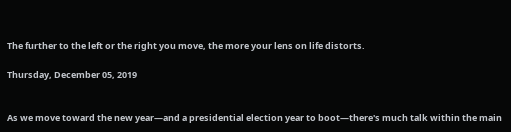The further to the left or the right you move, the more your lens on life distorts.

Thursday, December 05, 2019


As we move toward the new year—and a presidential election year to boot—there's much talk within the main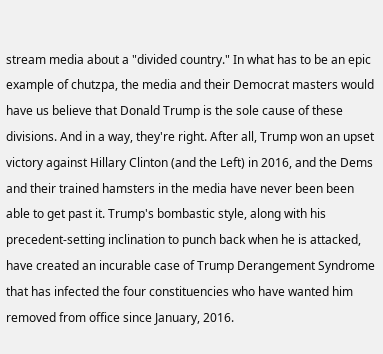stream media about a "divided country." In what has to be an epic example of chutzpa, the media and their Democrat masters would have us believe that Donald Trump is the sole cause of these divisions. And in a way, they're right. After all, Trump won an upset victory against Hillary Clinton (and the Left) in 2016, and the Dems and their trained hamsters in the media have never been been able to get past it. Trump's bombastic style, along with his precedent-setting inclination to punch back when he is attacked, have created an incurable case of Trump Derangement Syndrome that has infected the four constituencies who have wanted him removed from office since January, 2016.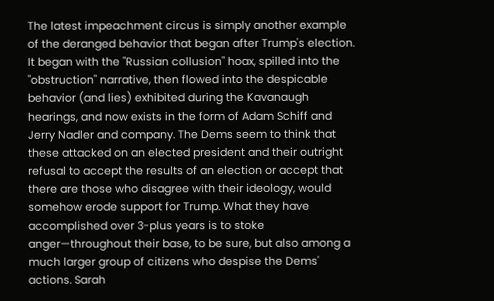The latest impeachment circus is simply another example of the deranged behavior that began after Trump's election. It began with the "Russian collusion" hoax, spilled into the "obstruction" narrative, then flowed into the despicable behavior (and lies) exhibited during the Kavanaugh hearings, and now exists in the form of Adam Schiff and Jerry Nadler and company. The Dems seem to think that these attacked on an elected president and their outright refusal to accept the results of an election or accept that there are those who disagree with their ideology, would somehow erode support for Trump. What they have accomplished over 3-plus years is to stoke anger—throughout their base, to be sure, but also among a much larger group of citizens who despise the Dems' actions. Sarah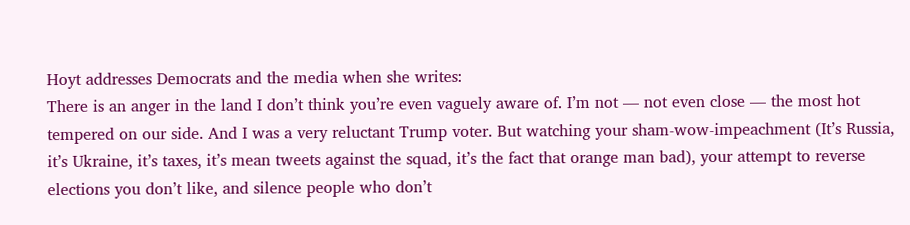Hoyt addresses Democrats and the media when she writes:
There is an anger in the land I don’t think you’re even vaguely aware of. I’m not — not even close — the most hot tempered on our side. And I was a very reluctant Trump voter. But watching your sham-wow-impeachment (It’s Russia, it’s Ukraine, it’s taxes, it’s mean tweets against the squad, it’s the fact that orange man bad), your attempt to reverse elections you don’t like, and silence people who don’t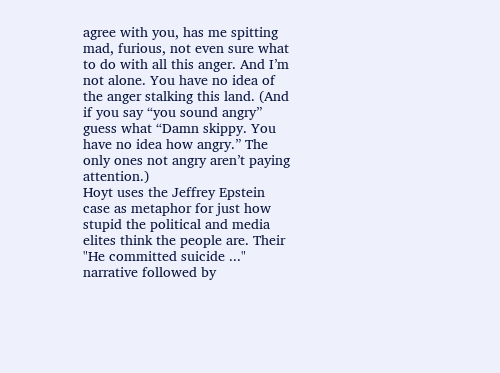agree with you, has me spitting mad, furious, not even sure what to do with all this anger. And I’m not alone. You have no idea of the anger stalking this land. (And if you say “you sound angry” guess what “Damn skippy. You have no idea how angry.” The only ones not angry aren’t paying attention.)
Hoyt uses the Jeffrey Epstein case as metaphor for just how stupid the political and media elites think the people are. Their "He committed suicide ..." narrative followed by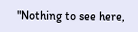"Nothing to see here,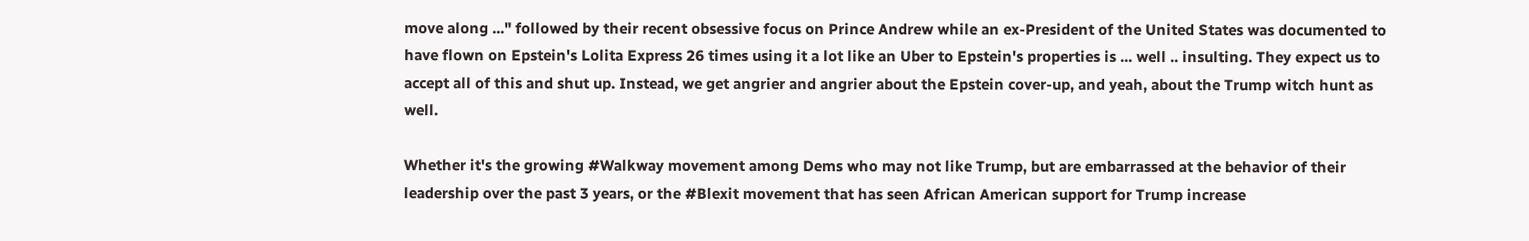move along ..." followed by their recent obsessive focus on Prince Andrew while an ex-President of the United States was documented to have flown on Epstein's Lolita Express 26 times using it a lot like an Uber to Epstein's properties is ... well .. insulting. They expect us to accept all of this and shut up. Instead, we get angrier and angrier about the Epstein cover-up, and yeah, about the Trump witch hunt as well.

Whether it's the growing #Walkway movement among Dems who may not like Trump, but are embarrassed at the behavior of their leadership over the past 3 years, or the #Blexit movement that has seen African American support for Trump increase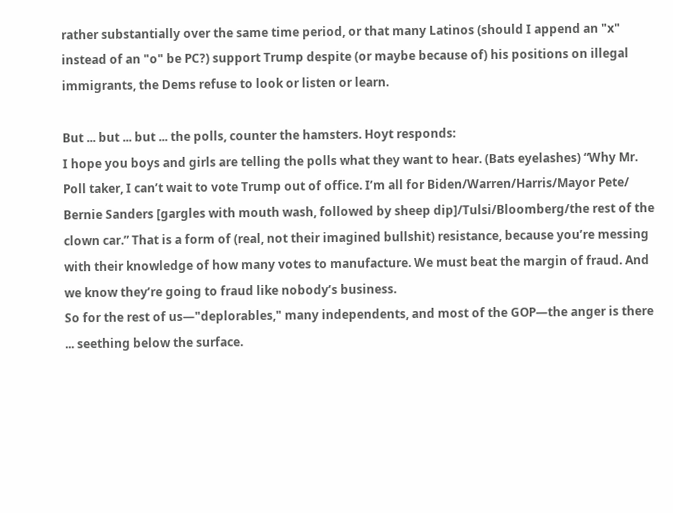rather substantially over the same time period, or that many Latinos (should I append an "x" instead of an "o" be PC?) support Trump despite (or maybe because of) his positions on illegal immigrants, the Dems refuse to look or listen or learn.

But ... but ... but ... the polls, counter the hamsters. Hoyt responds:
I hope you boys and girls are telling the polls what they want to hear. (Bats eyelashes) “Why Mr. Poll taker, I can’t wait to vote Trump out of office. I’m all for Biden/Warren/Harris/Mayor Pete/ Bernie Sanders [gargles with mouth wash, followed by sheep dip]/Tulsi/Bloomberg/the rest of the clown car.” That is a form of (real, not their imagined bullshit) resistance, because you’re messing with their knowledge of how many votes to manufacture. We must beat the margin of fraud. And we know they’re going to fraud like nobody’s business.
So for the rest of us—"deplorables," many independents, and most of the GOP—the anger is there ... seething below the surface.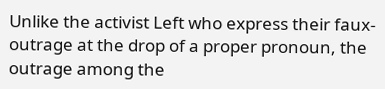Unlike the activist Left who express their faux-outrage at the drop of a proper pronoun, the outrage among the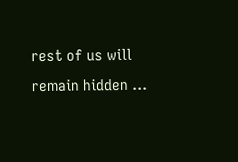rest of us will remain hidden ...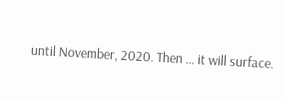until November, 2020. Then ... it will surface.